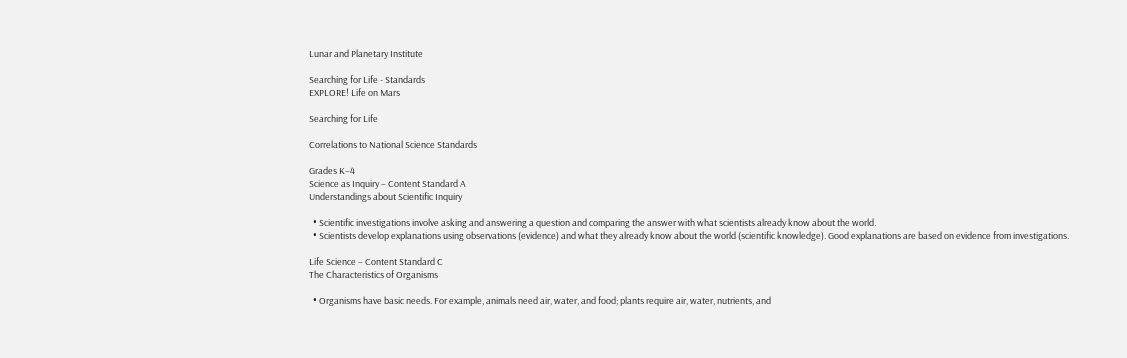Lunar and Planetary Institute

Searching for Life - Standards
EXPLORE! Life on Mars

Searching for Life

Correlations to National Science Standards

Grades K–4
Science as Inquiry – Content Standard A
Understandings about Scientific Inquiry

  • Scientific investigations involve asking and answering a question and comparing the answer with what scientists already know about the world.
  • Scientists develop explanations using observations (evidence) and what they already know about the world (scientific knowledge). Good explanations are based on evidence from investigations.

Life Science – Content Standard C
The Characteristics of Organisms

  • Organisms have basic needs. For example, animals need air, water, and food; plants require air, water, nutrients, and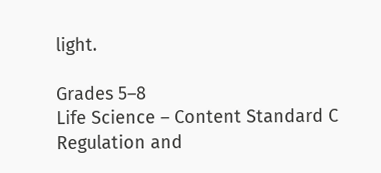light.

Grades 5–8
Life Science – Content Standard C
Regulation and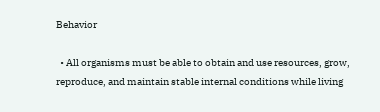Behavior

  • All organisms must be able to obtain and use resources, grow, reproduce, and maintain stable internal conditions while living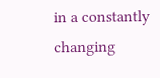in a constantly changing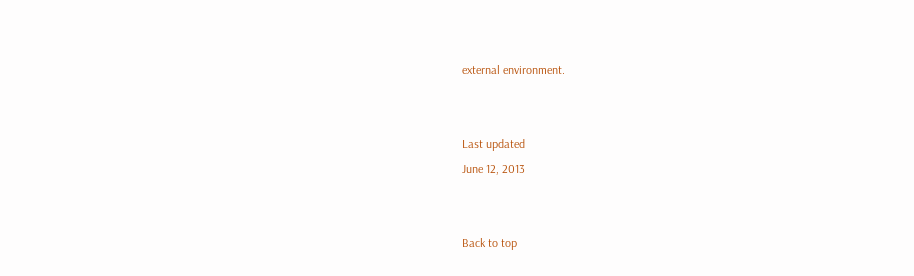external environment.


Last updated
June 12, 2013


Back to top